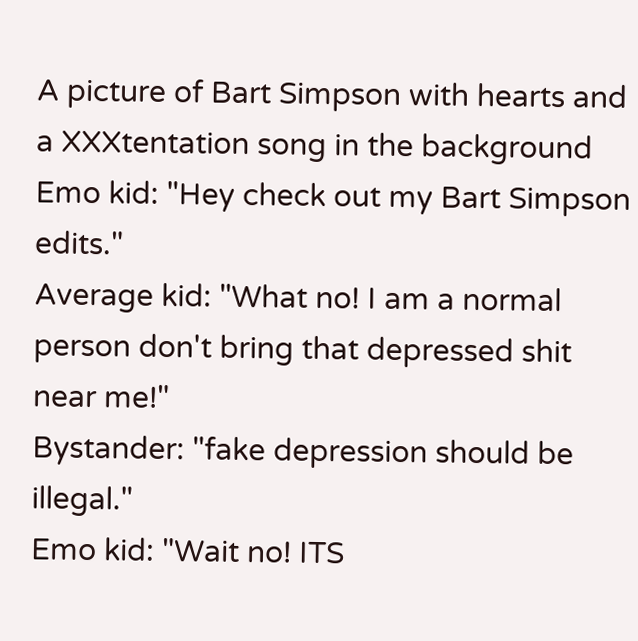A picture of Bart Simpson with hearts and a XXXtentation song in the background
Emo kid: "Hey check out my Bart Simpson edits."
Average kid: "What no! I am a normal person don't bring that depressed shit near me!"
Bystander: "fake depression should be illegal."
Emo kid: "Wait no! ITS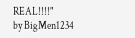REAL!!!!"
by BigMen1234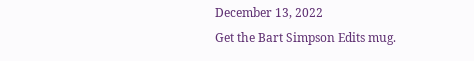December 13, 2022
Get the Bart Simpson Edits mug.